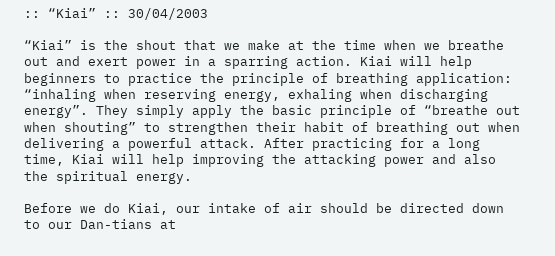:: “Kiai” :: 30/04/2003

“Kiai” is the shout that we make at the time when we breathe out and exert power in a sparring action. Kiai will help beginners to practice the principle of breathing application: “inhaling when reserving energy, exhaling when discharging energy”. They simply apply the basic principle of “breathe out when shouting” to strengthen their habit of breathing out when delivering a powerful attack. After practicing for a long time, Kiai will help improving the attacking power and also the spiritual energy.

Before we do Kiai, our intake of air should be directed down to our Dan-tians at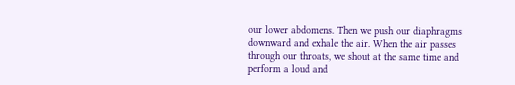our lower abdomens. Then we push our diaphragms downward and exhale the air. When the air passes through our throats, we shout at the same time and perform a loud and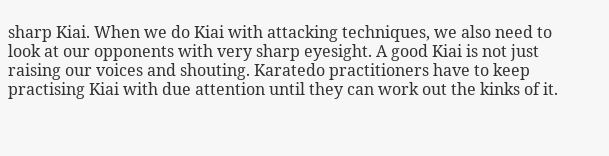sharp Kiai. When we do Kiai with attacking techniques, we also need to look at our opponents with very sharp eyesight. A good Kiai is not just raising our voices and shouting. Karatedo practitioners have to keep practising Kiai with due attention until they can work out the kinks of it.